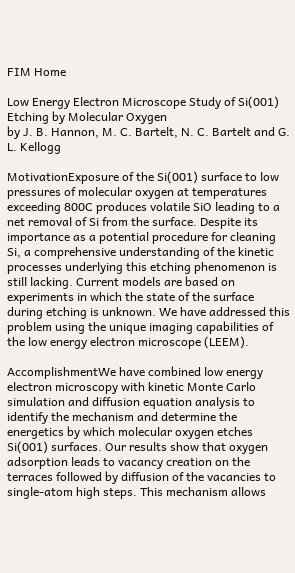FIM Home

Low Energy Electron Microscope Study of Si(001) Etching by Molecular Oxygen
by J. B. Hannon, M. C. Bartelt, N. C. Bartelt and G. L. Kellogg

MotivationExposure of the Si(001) surface to low pressures of molecular oxygen at temperatures exceeding 800C produces volatile SiO leading to a net removal of Si from the surface. Despite its importance as a potential procedure for cleaning Si, a comprehensive understanding of the kinetic processes underlying this etching phenomenon is still lacking. Current models are based on experiments in which the state of the surface during etching is unknown. We have addressed this problem using the unique imaging capabilities of the low energy electron microscope (LEEM).

AccomplishmentWe have combined low energy electron microscopy with kinetic Monte Carlo  simulation and diffusion equation analysis to identify the mechanism and determine the energetics by which molecular oxygen etches Si(001) surfaces. Our results show that oxygen adsorption leads to vacancy creation on the terraces followed by diffusion of the vacancies to single-atom high steps. This mechanism allows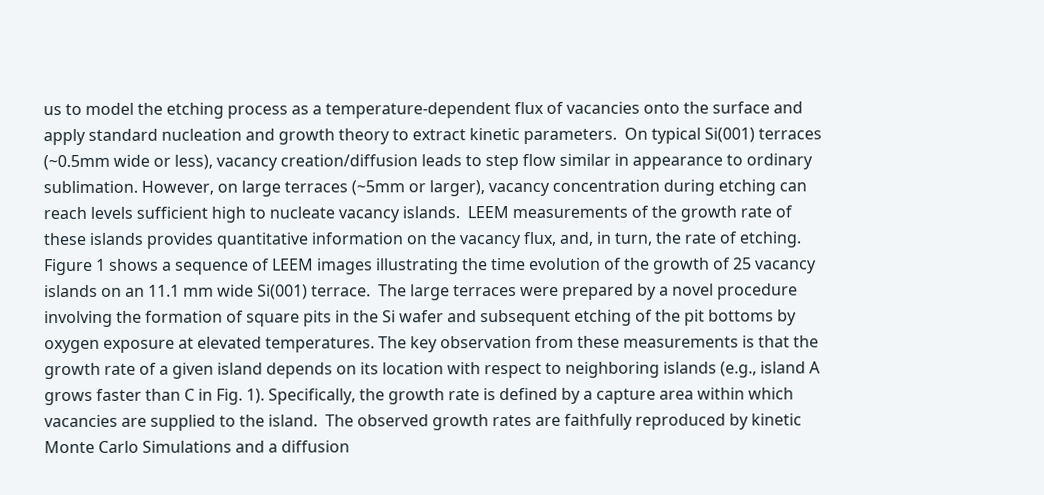us to model the etching process as a temperature-dependent flux of vacancies onto the surface and apply standard nucleation and growth theory to extract kinetic parameters.  On typical Si(001) terraces (~0.5mm wide or less), vacancy creation/diffusion leads to step flow similar in appearance to ordinary sublimation. However, on large terraces (~5mm or larger), vacancy concentration during etching can reach levels sufficient high to nucleate vacancy islands.  LEEM measurements of the growth rate of these islands provides quantitative information on the vacancy flux, and, in turn, the rate of etching.   Figure 1 shows a sequence of LEEM images illustrating the time evolution of the growth of 25 vacancy islands on an 11.1 mm wide Si(001) terrace.  The large terraces were prepared by a novel procedure involving the formation of square pits in the Si wafer and subsequent etching of the pit bottoms by oxygen exposure at elevated temperatures. The key observation from these measurements is that the growth rate of a given island depends on its location with respect to neighboring islands (e.g., island A grows faster than C in Fig. 1). Specifically, the growth rate is defined by a capture area within which vacancies are supplied to the island.  The observed growth rates are faithfully reproduced by kinetic Monte Carlo Simulations and a diffusion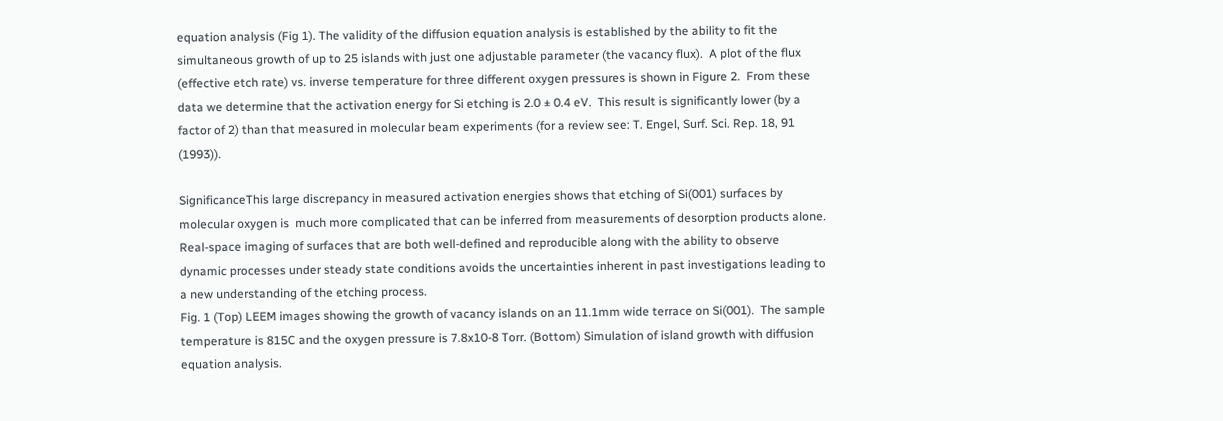equation analysis (Fig 1). The validity of the diffusion equation analysis is established by the ability to fit the simultaneous growth of up to 25 islands with just one adjustable parameter (the vacancy flux).  A plot of the flux (effective etch rate) vs. inverse temperature for three different oxygen pressures is shown in Figure 2.  From these data we determine that the activation energy for Si etching is 2.0 ± 0.4 eV.  This result is significantly lower (by a factor of 2) than that measured in molecular beam experiments (for a review see: T. Engel, Surf. Sci. Rep. 18, 91 (1993)).

SignificanceThis large discrepancy in measured activation energies shows that etching of Si(001) surfaces by molecular oxygen is  much more complicated that can be inferred from measurements of desorption products alone. Real-space imaging of surfaces that are both well-defined and reproducible along with the ability to observe dynamic processes under steady state conditions avoids the uncertainties inherent in past investigations leading to a new understanding of the etching process.
Fig. 1 (Top) LEEM images showing the growth of vacancy islands on an 11.1mm wide terrace on Si(001).  The sample temperature is 815C and the oxygen pressure is 7.8x10-8 Torr. (Bottom) Simulation of island growth with diffusion equation analysis.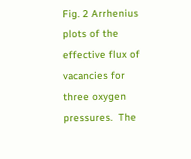Fig. 2 Arrhenius plots of the effective flux of vacancies for three oxygen pressures.  The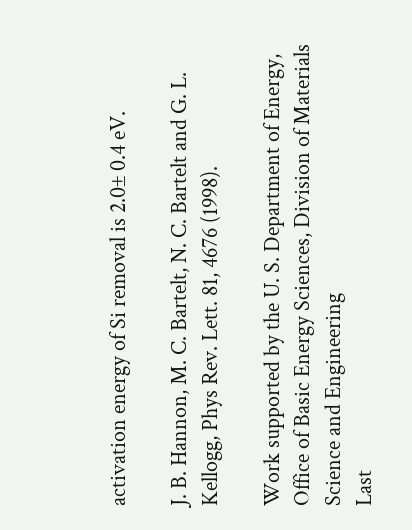activation energy of Si removal is 2.0± 0.4 eV.

J. B. Hannon, M. C. Bartelt, N. C. Bartelt and G. L. Kellogg, Phys Rev. Lett. 81, 4676 (1998).

Work supported by the U. S. Department of Energy, Office of Basic Energy Sciences, Division of Materials Science and Engineering
Last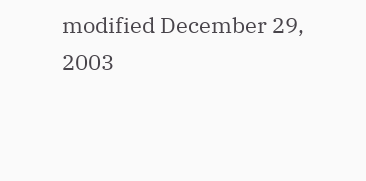modified December 29, 2003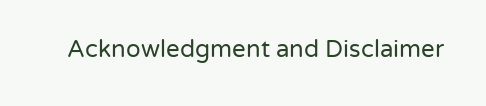Acknowledgment and Disclaimer